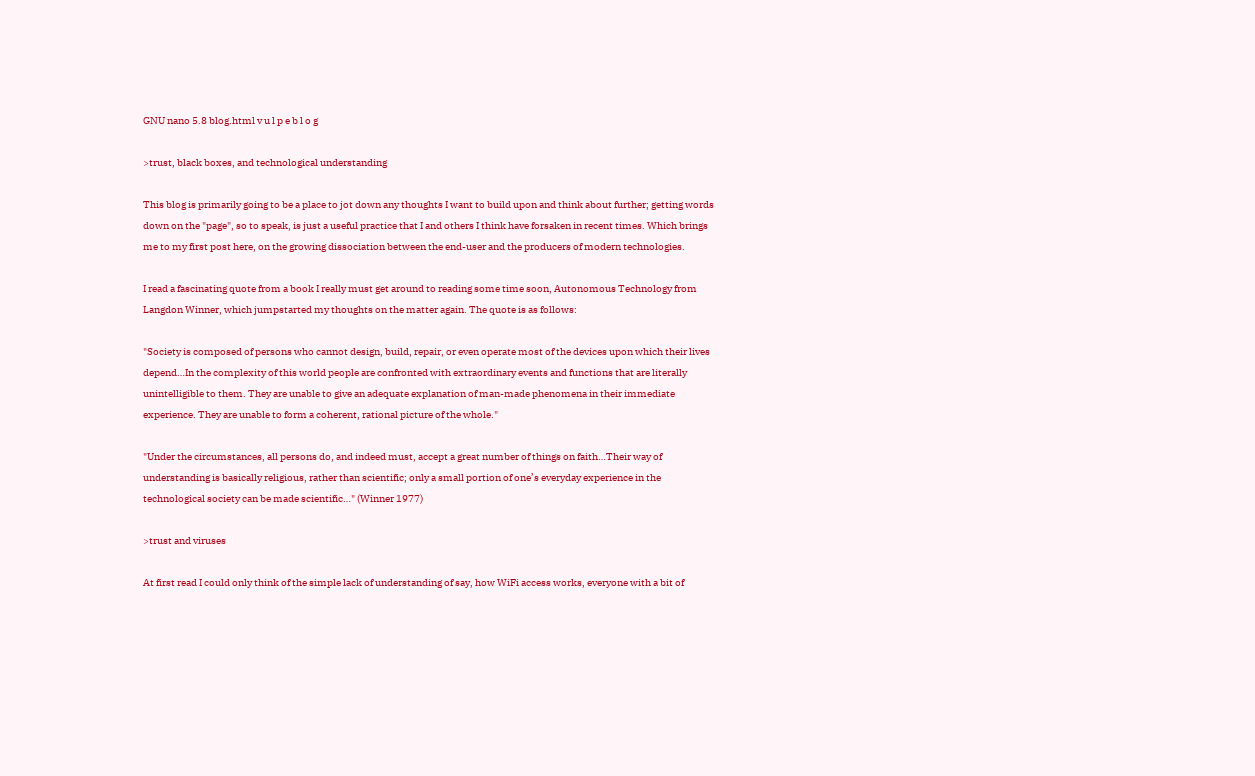GNU nano 5.8 blog.html v u l p e b l o g

>trust, black boxes, and technological understanding

This blog is primarily going to be a place to jot down any thoughts I want to build upon and think about further; getting words down on the "page", so to speak, is just a useful practice that I and others I think have forsaken in recent times. Which brings me to my first post here, on the growing dissociation between the end-user and the producers of modern technologies.

I read a fascinating quote from a book I really must get around to reading some time soon, Autonomous Technology from Langdon Winner, which jumpstarted my thoughts on the matter again. The quote is as follows:

"Society is composed of persons who cannot design, build, repair, or even operate most of the devices upon which their lives depend…In the complexity of this world people are confronted with extraordinary events and functions that are literally unintelligible to them. They are unable to give an adequate explanation of man-made phenomena in their immediate experience. They are unable to form a coherent, rational picture of the whole."

"Under the circumstances, all persons do, and indeed must, accept a great number of things on faith…Their way of understanding is basically religious, rather than scientific; only a small portion of one’s everyday experience in the technological society can be made scientific…" (Winner 1977)

>trust and viruses

At first read I could only think of the simple lack of understanding of say, how WiFi access works, everyone with a bit of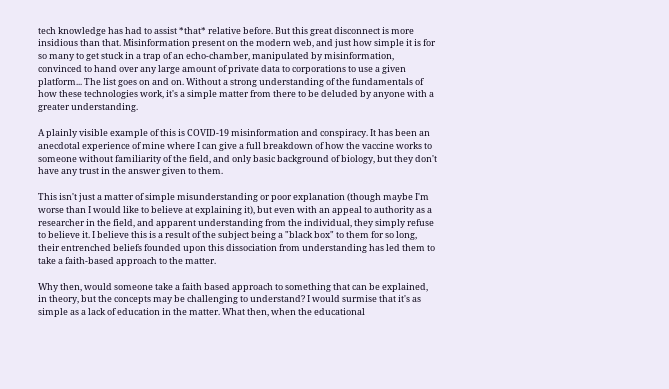tech knowledge has had to assist *that* relative before. But this great disconnect is more insidious than that. Misinformation present on the modern web, and just how simple it is for so many to get stuck in a trap of an echo-chamber, manipulated by misinformation, convinced to hand over any large amount of private data to corporations to use a given platform... The list goes on and on. Without a strong understanding of the fundamentals of how these technologies work, it's a simple matter from there to be deluded by anyone with a greater understanding.

A plainly visible example of this is COVID-19 misinformation and conspiracy. It has been an anecdotal experience of mine where I can give a full breakdown of how the vaccine works to someone without familiarity of the field, and only basic background of biology, but they don't have any trust in the answer given to them.

This isn't just a matter of simple misunderstanding or poor explanation (though maybe I'm worse than I would like to believe at explaining it), but even with an appeal to authority as a researcher in the field, and apparent understanding from the individual, they simply refuse to believe it. I believe this is a result of the subject being a "black box" to them for so long, their entrenched beliefs founded upon this dissociation from understanding has led them to take a faith-based approach to the matter.

Why then, would someone take a faith based approach to something that can be explained, in theory, but the concepts may be challenging to understand? I would surmise that it's as simple as a lack of education in the matter. What then, when the educational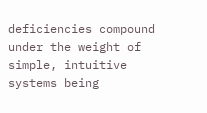deficiencies compound under the weight of simple, intuitive systems being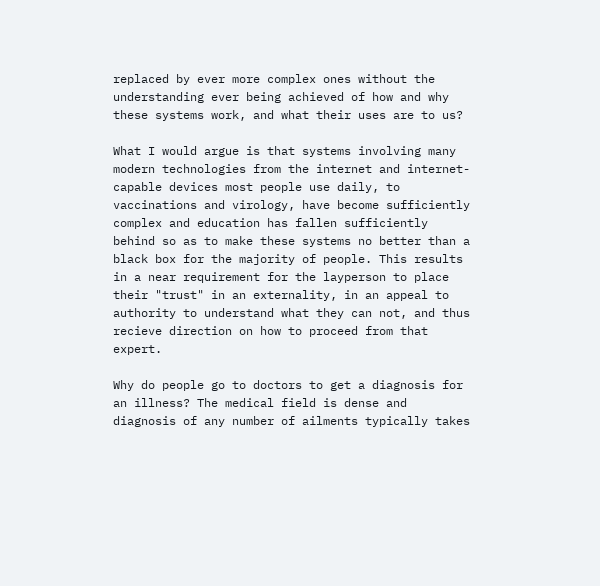replaced by ever more complex ones without the understanding ever being achieved of how and why these systems work, and what their uses are to us?

What I would argue is that systems involving many modern technologies from the internet and internet-capable devices most people use daily, to vaccinations and virology, have become sufficiently complex and education has fallen sufficiently behind so as to make these systems no better than a black box for the majority of people. This results in a near requirement for the layperson to place their "trust" in an externality, in an appeal to authority to understand what they can not, and thus recieve direction on how to proceed from that expert.

Why do people go to doctors to get a diagnosis for an illness? The medical field is dense and diagnosis of any number of ailments typically takes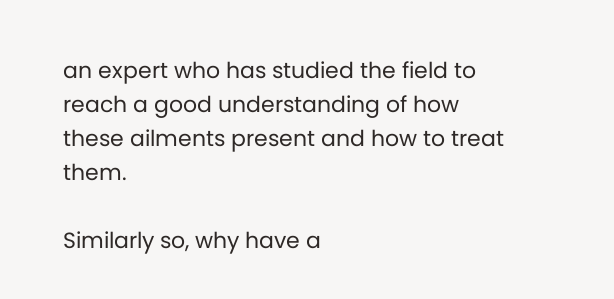an expert who has studied the field to reach a good understanding of how these ailments present and how to treat them.

Similarly so, why have a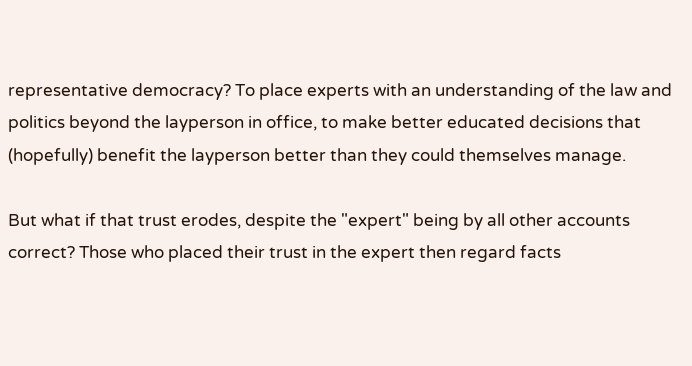representative democracy? To place experts with an understanding of the law and politics beyond the layperson in office, to make better educated decisions that (hopefully) benefit the layperson better than they could themselves manage.

But what if that trust erodes, despite the "expert" being by all other accounts correct? Those who placed their trust in the expert then regard facts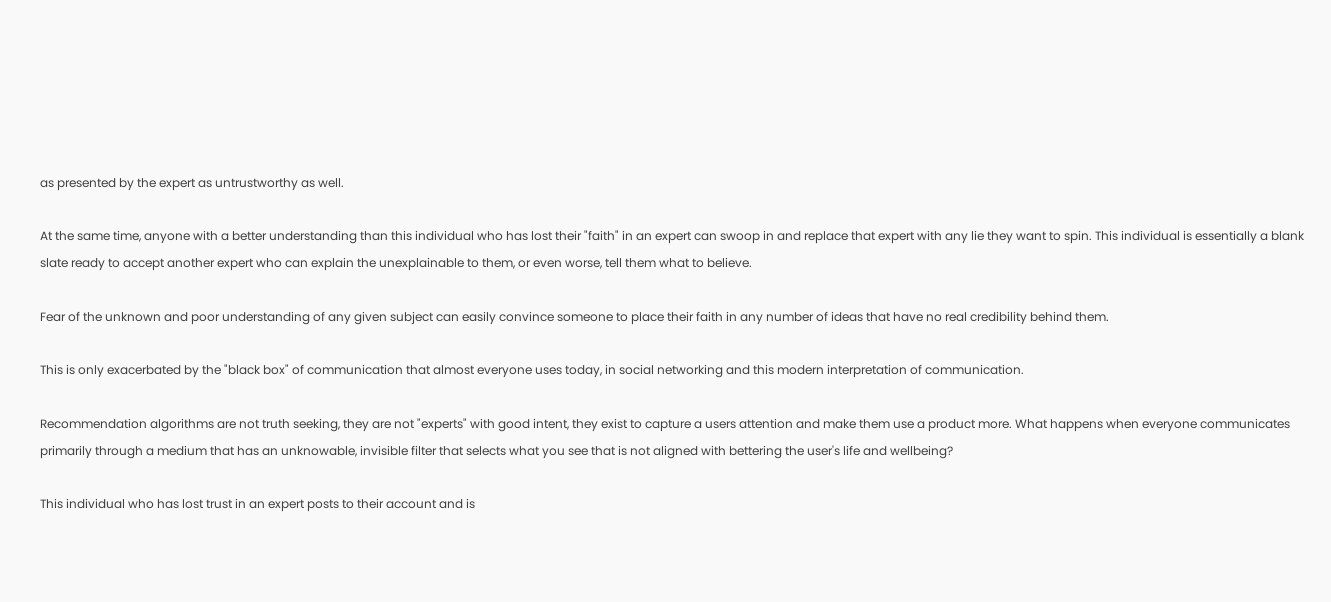as presented by the expert as untrustworthy as well.

At the same time, anyone with a better understanding than this individual who has lost their "faith" in an expert can swoop in and replace that expert with any lie they want to spin. This individual is essentially a blank slate ready to accept another expert who can explain the unexplainable to them, or even worse, tell them what to believe.

Fear of the unknown and poor understanding of any given subject can easily convince someone to place their faith in any number of ideas that have no real credibility behind them.

This is only exacerbated by the "black box" of communication that almost everyone uses today, in social networking and this modern interpretation of communication.

Recommendation algorithms are not truth seeking, they are not "experts" with good intent, they exist to capture a users attention and make them use a product more. What happens when everyone communicates primarily through a medium that has an unknowable, invisible filter that selects what you see that is not aligned with bettering the user's life and wellbeing?

This individual who has lost trust in an expert posts to their account and is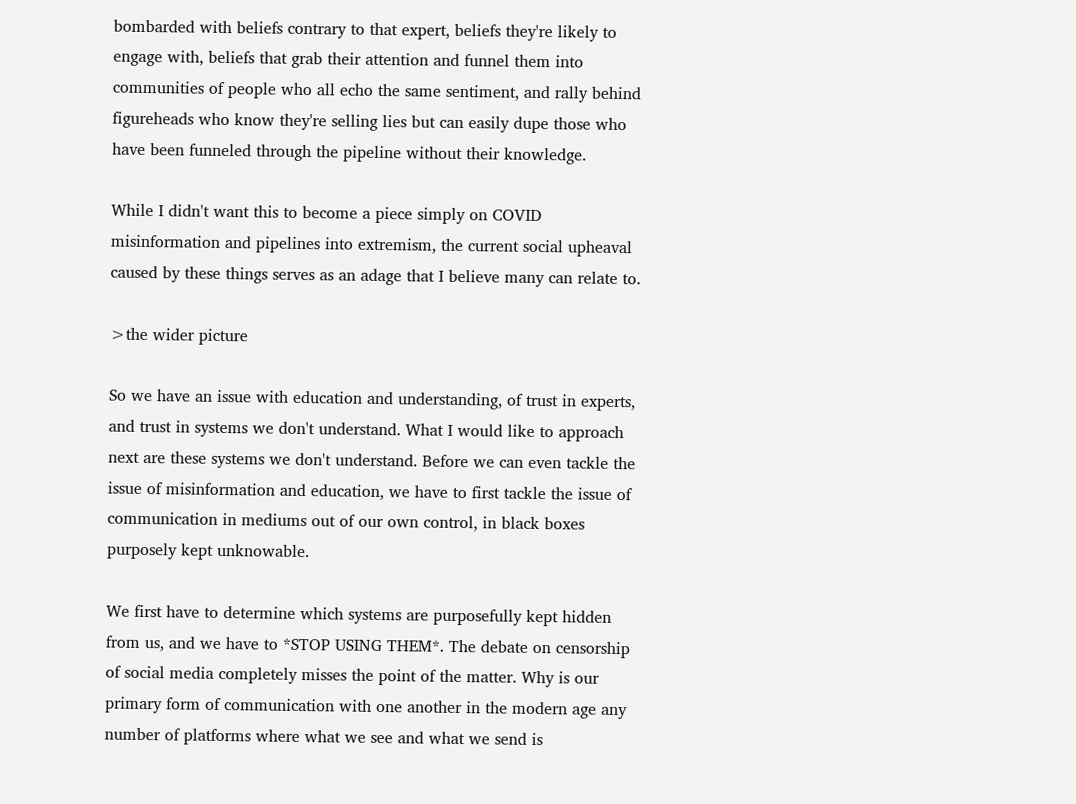bombarded with beliefs contrary to that expert, beliefs they're likely to engage with, beliefs that grab their attention and funnel them into communities of people who all echo the same sentiment, and rally behind figureheads who know they're selling lies but can easily dupe those who have been funneled through the pipeline without their knowledge.

While I didn't want this to become a piece simply on COVID misinformation and pipelines into extremism, the current social upheaval caused by these things serves as an adage that I believe many can relate to.

>the wider picture

So we have an issue with education and understanding, of trust in experts, and trust in systems we don't understand. What I would like to approach next are these systems we don't understand. Before we can even tackle the issue of misinformation and education, we have to first tackle the issue of communication in mediums out of our own control, in black boxes purposely kept unknowable.

We first have to determine which systems are purposefully kept hidden from us, and we have to *STOP USING THEM*. The debate on censorship of social media completely misses the point of the matter. Why is our primary form of communication with one another in the modern age any number of platforms where what we see and what we send is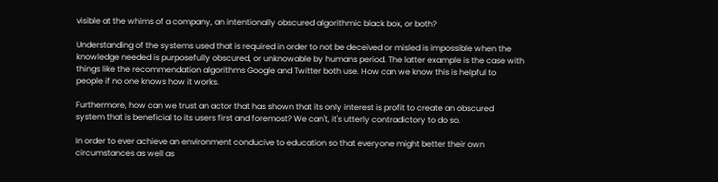visible at the whims of a company, an intentionally obscured algorithmic black box, or both?

Understanding of the systems used that is required in order to not be deceived or misled is impossible when the knowledge needed is purposefully obscured, or unknowable by humans period. The latter example is the case with things like the recommendation algorithms Google and Twitter both use. How can we know this is helpful to people if no one knows how it works.

Furthermore, how can we trust an actor that has shown that its only interest is profit to create an obscured system that is beneficial to its users first and foremost? We can't, it's utterly contradictory to do so.

In order to ever achieve an environment conducive to education so that everyone might better their own circumstances as well as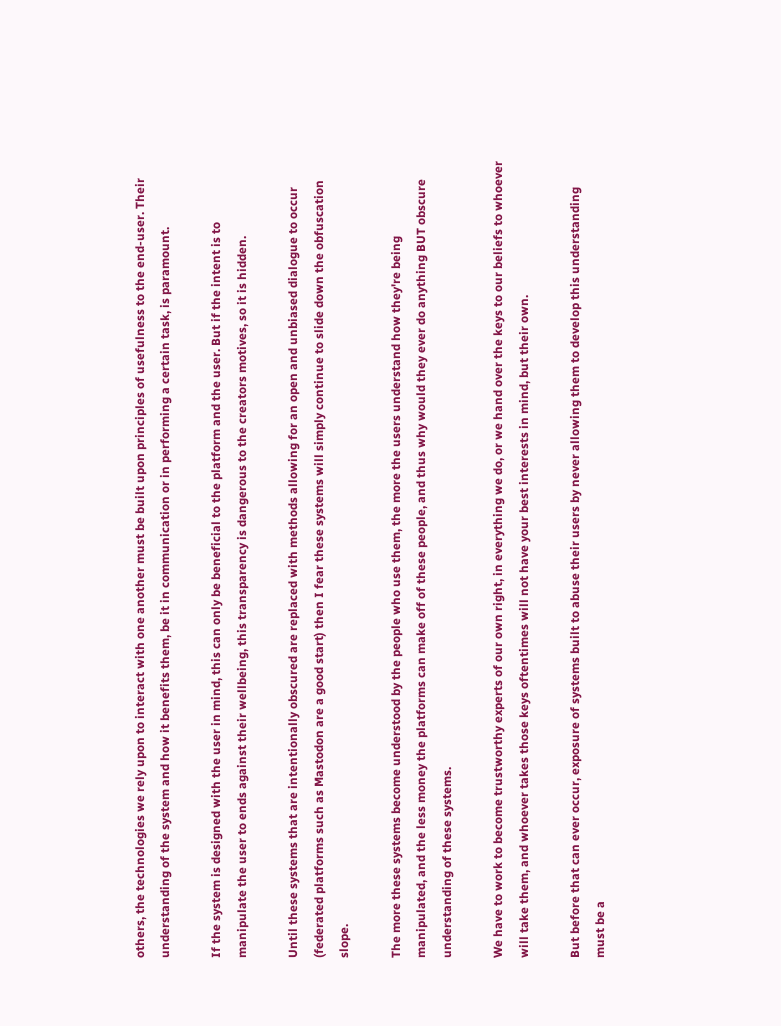others, the technologies we rely upon to interact with one another must be built upon principles of usefulness to the end-user. Their understanding of the system and how it benefits them, be it in communication or in performing a certain task, is paramount.

If the system is designed with the user in mind, this can only be beneficial to the platform and the user. But if the intent is to manipulate the user to ends against their wellbeing, this transparency is dangerous to the creators motives, so it is hidden.

Until these systems that are intentionally obscured are replaced with methods allowing for an open and unbiased dialogue to occur (federated platforms such as Mastodon are a good start) then I fear these systems will simply continue to slide down the obfuscation slope.

The more these systems become understood by the people who use them, the more the users understand how they're being manipulated, and the less money the platforms can make off of these people, and thus why would they ever do anything BUT obscure understanding of these systems.

We have to work to become trustworthy experts of our own right, in everything we do, or we hand over the keys to our beliefs to whoever will take them, and whoever takes those keys oftentimes will not have your best interests in mind, but their own.

But before that can ever occur, exposure of systems built to abuse their users by never allowing them to develop this understanding must be a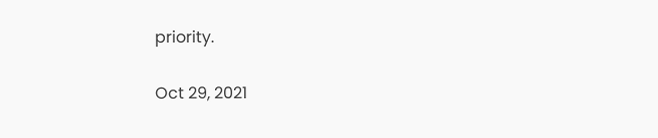priority.

Oct 29, 2021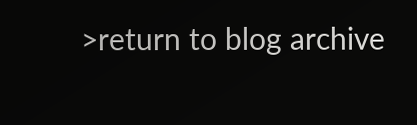>return to blog archive